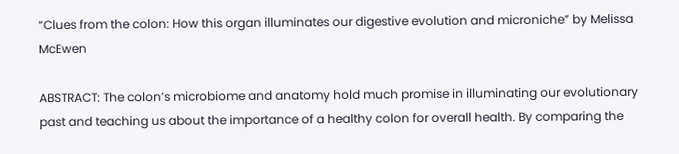“Clues from the colon: How this organ illuminates our digestive evolution and microniche” by Melissa McEwen

ABSTRACT: The colon’s microbiome and anatomy hold much promise in illuminating our evolutionary past and teaching us about the importance of a healthy colon for overall health. By comparing the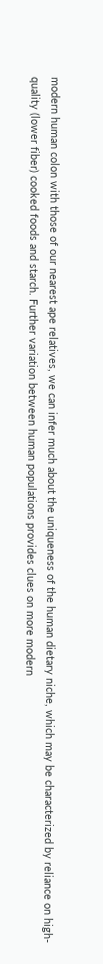modern human colon with those of our nearest ape relatives, we can infer much about the uniqueness of the human dietary niche, which may be characterized by reliance on high-quality (lower fiber) cooked foods and starch. Further variation between human populations provides clues on more modern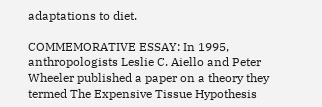adaptations to diet.

COMMEMORATIVE ESSAY: In 1995, anthropologists Leslie C. Aiello and Peter Wheeler published a paper on a theory they termed The Expensive Tissue Hypothesis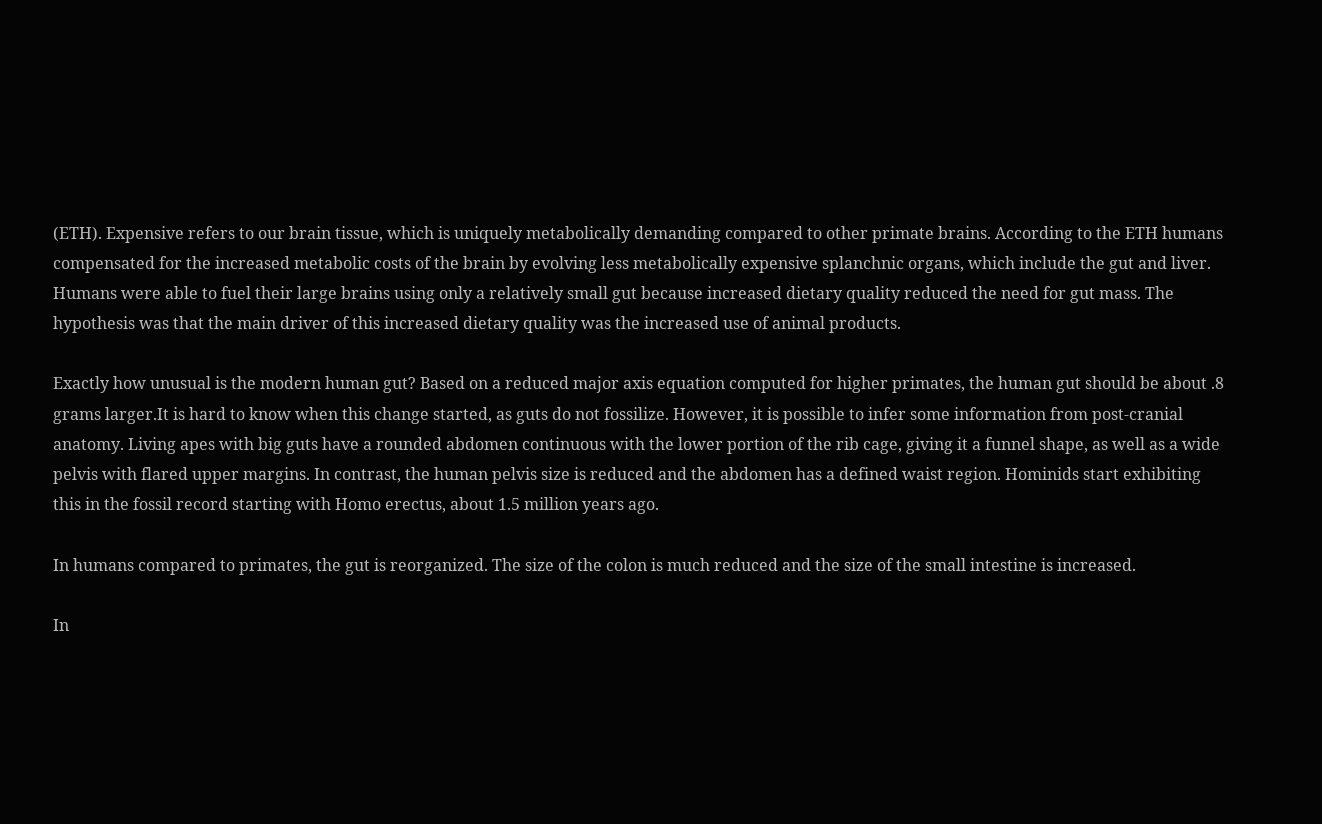(ETH). Expensive refers to our brain tissue, which is uniquely metabolically demanding compared to other primate brains. According to the ETH humans compensated for the increased metabolic costs of the brain by evolving less metabolically expensive splanchnic organs, which include the gut and liver. Humans were able to fuel their large brains using only a relatively small gut because increased dietary quality reduced the need for gut mass. The hypothesis was that the main driver of this increased dietary quality was the increased use of animal products.

Exactly how unusual is the modern human gut? Based on a reduced major axis equation computed for higher primates, the human gut should be about .8 grams larger.It is hard to know when this change started, as guts do not fossilize. However, it is possible to infer some information from post-cranial anatomy. Living apes with big guts have a rounded abdomen continuous with the lower portion of the rib cage, giving it a funnel shape, as well as a wide pelvis with flared upper margins. In contrast, the human pelvis size is reduced and the abdomen has a defined waist region. Hominids start exhibiting this in the fossil record starting with Homo erectus, about 1.5 million years ago.

In humans compared to primates, the gut is reorganized. The size of the colon is much reduced and the size of the small intestine is increased.

In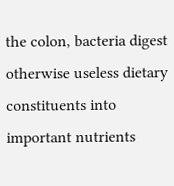the colon, bacteria digest otherwise useless dietary constituents into important nutrients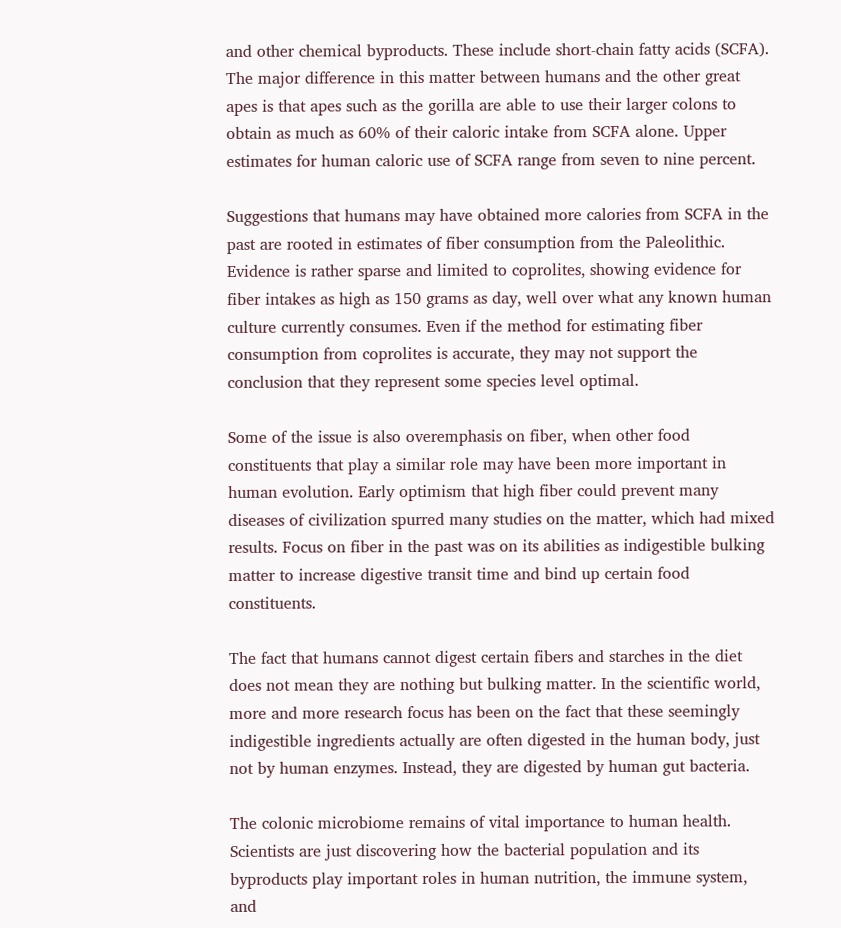and other chemical byproducts. These include short-chain fatty acids (SCFA). The major difference in this matter between humans and the other great apes is that apes such as the gorilla are able to use their larger colons to obtain as much as 60% of their caloric intake from SCFA alone. Upper estimates for human caloric use of SCFA range from seven to nine percent.

Suggestions that humans may have obtained more calories from SCFA in the past are rooted in estimates of fiber consumption from the Paleolithic. Evidence is rather sparse and limited to coprolites, showing evidence for fiber intakes as high as 150 grams as day, well over what any known human culture currently consumes. Even if the method for estimating fiber consumption from coprolites is accurate, they may not support the conclusion that they represent some species level optimal.

Some of the issue is also overemphasis on fiber, when other food constituents that play a similar role may have been more important in human evolution. Early optimism that high fiber could prevent many diseases of civilization spurred many studies on the matter, which had mixed results. Focus on fiber in the past was on its abilities as indigestible bulking matter to increase digestive transit time and bind up certain food constituents.

The fact that humans cannot digest certain fibers and starches in the diet does not mean they are nothing but bulking matter. In the scientific world, more and more research focus has been on the fact that these seemingly indigestible ingredients actually are often digested in the human body, just not by human enzymes. Instead, they are digested by human gut bacteria.

The colonic microbiome remains of vital importance to human health. Scientists are just discovering how the bacterial population and its byproducts play important roles in human nutrition, the immune system, and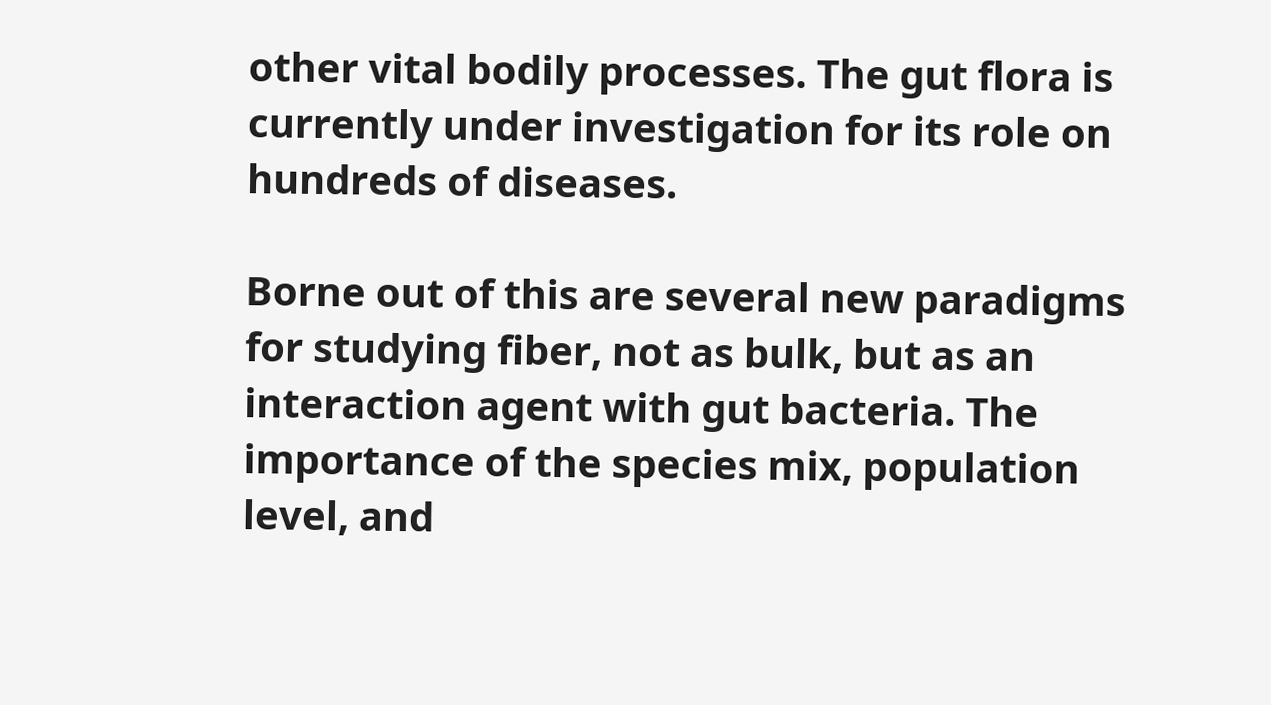other vital bodily processes. The gut flora is currently under investigation for its role on hundreds of diseases.

Borne out of this are several new paradigms for studying fiber, not as bulk, but as an interaction agent with gut bacteria. The importance of the species mix, population level, and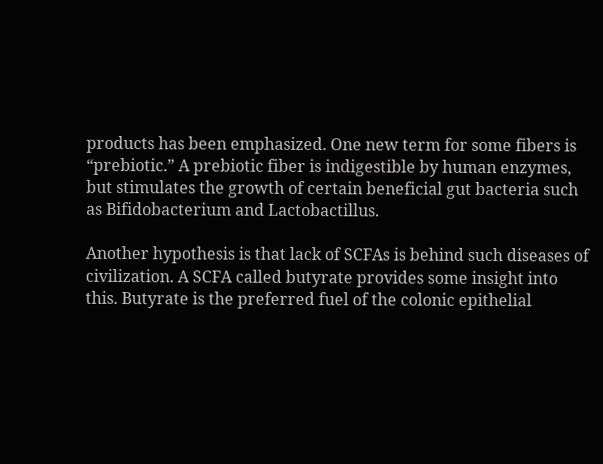products has been emphasized. One new term for some fibers is “prebiotic.” A prebiotic fiber is indigestible by human enzymes, but stimulates the growth of certain beneficial gut bacteria such as Bifidobacterium and Lactobactillus.

Another hypothesis is that lack of SCFAs is behind such diseases of civilization. A SCFA called butyrate provides some insight into this. Butyrate is the preferred fuel of the colonic epithelial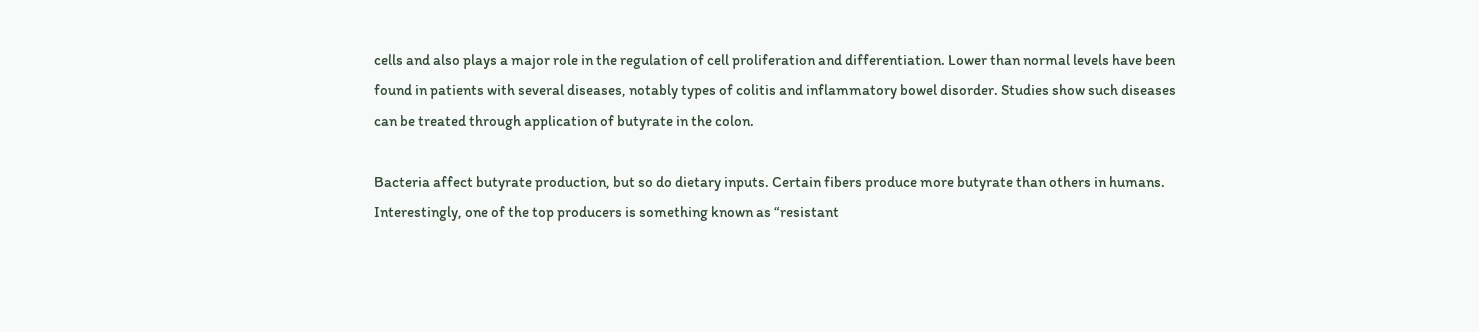cells and also plays a major role in the regulation of cell proliferation and differentiation. Lower than normal levels have been found in patients with several diseases, notably types of colitis and inflammatory bowel disorder. Studies show such diseases can be treated through application of butyrate in the colon.

Bacteria affect butyrate production, but so do dietary inputs. Certain fibers produce more butyrate than others in humans. Interestingly, one of the top producers is something known as “resistant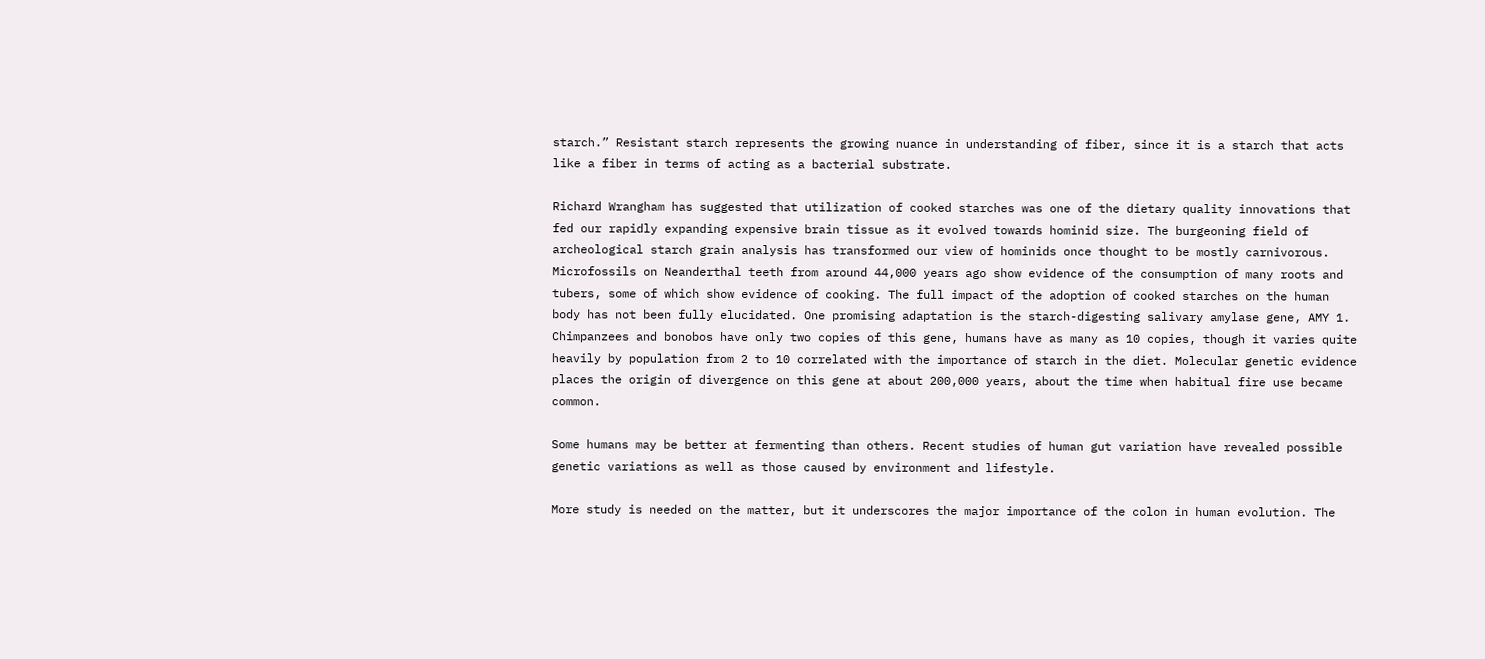starch.” Resistant starch represents the growing nuance in understanding of fiber, since it is a starch that acts like a fiber in terms of acting as a bacterial substrate.

Richard Wrangham has suggested that utilization of cooked starches was one of the dietary quality innovations that fed our rapidly expanding expensive brain tissue as it evolved towards hominid size. The burgeoning field of archeological starch grain analysis has transformed our view of hominids once thought to be mostly carnivorous. Microfossils on Neanderthal teeth from around 44,000 years ago show evidence of the consumption of many roots and tubers, some of which show evidence of cooking. The full impact of the adoption of cooked starches on the human body has not been fully elucidated. One promising adaptation is the starch-digesting salivary amylase gene, AMY 1. Chimpanzees and bonobos have only two copies of this gene, humans have as many as 10 copies, though it varies quite heavily by population from 2 to 10 correlated with the importance of starch in the diet. Molecular genetic evidence places the origin of divergence on this gene at about 200,000 years, about the time when habitual fire use became common.

Some humans may be better at fermenting than others. Recent studies of human gut variation have revealed possible genetic variations as well as those caused by environment and lifestyle.

More study is needed on the matter, but it underscores the major importance of the colon in human evolution. The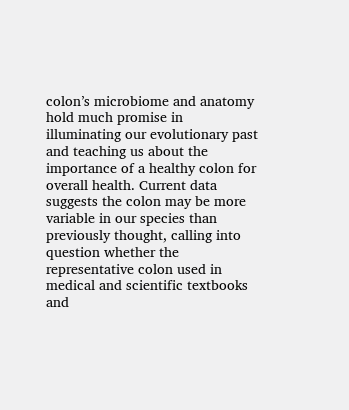colon’s microbiome and anatomy hold much promise in illuminating our evolutionary past and teaching us about the importance of a healthy colon for overall health. Current data suggests the colon may be more variable in our species than previously thought, calling into question whether the representative colon used in medical and scientific textbooks and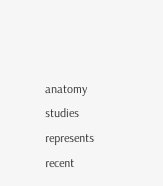anatomy studies represents recent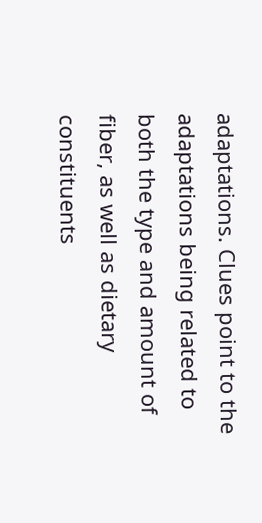adaptations. Clues point to the adaptations being related to both the type and amount of fiber, as well as dietary constituents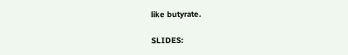like butyrate.

SLIDES: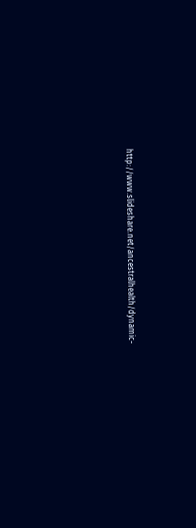http://www.slideshare.net/ancestralhealth/dynamic-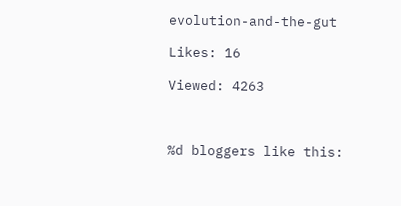evolution-and-the-gut

Likes: 16

Viewed: 4263



%d bloggers like this: